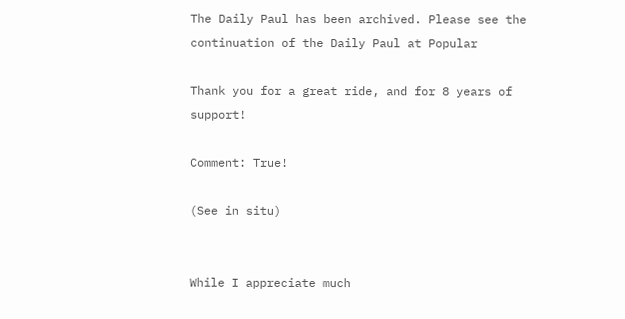The Daily Paul has been archived. Please see the continuation of the Daily Paul at Popular

Thank you for a great ride, and for 8 years of support!

Comment: True!

(See in situ)


While I appreciate much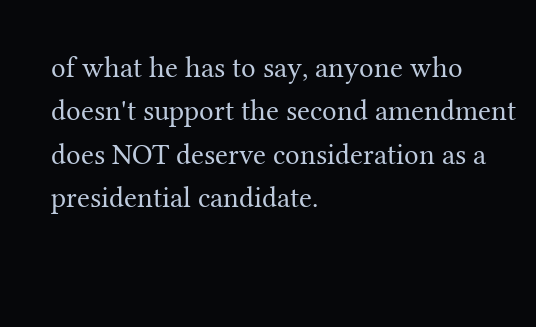of what he has to say, anyone who doesn't support the second amendment does NOT deserve consideration as a presidential candidate.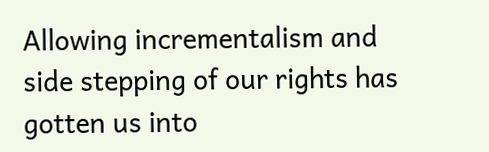Allowing incrementalism and side stepping of our rights has gotten us into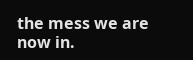the mess we are now in.